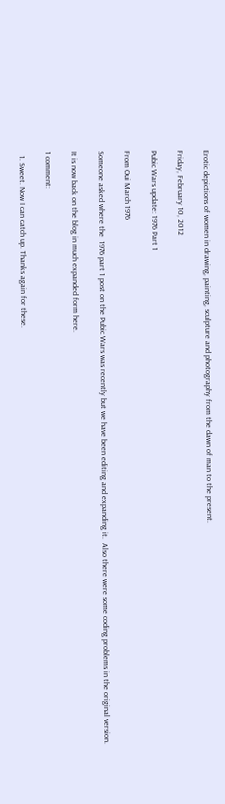Erotic depictions of women in drawing, painting, sculpture and photography from the dawn of man to the present.

Friday, February 10, 2012

Pubic Wars update: 1976 Part 1

From Oui March 1976

Someone asked where the  1976 part 1 post on the Pubic Wars was recently but we have been editing and expanding it.  Also there were some coding problems in the original version.

It is now back on the blog in much expanded form here.

1 comment:

  1. Sweet. Now I can catch up. Thanks again for these.